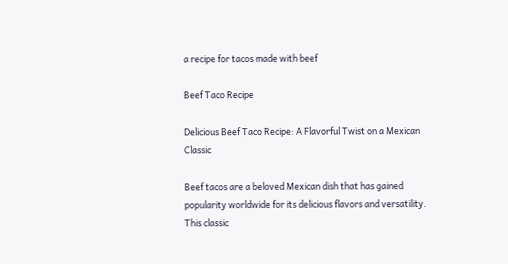a recipe for tacos made with beef

Beef Taco Recipe

Delicious Beef Taco Recipe: A Flavorful Twist on a Mexican Classic

Beef tacos are a beloved Mexican dish that has gained popularity worldwide for its delicious flavors and versatility. This classic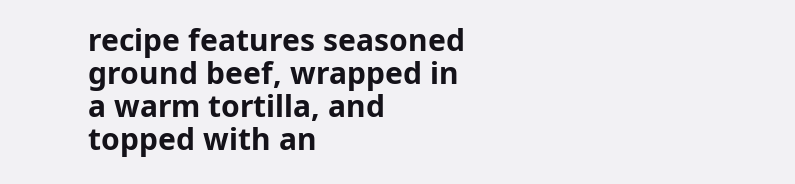recipe features seasoned ground beef, wrapped in a warm tortilla, and topped with an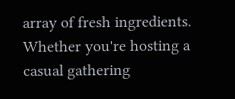array of fresh ingredients. Whether you're hosting a casual gathering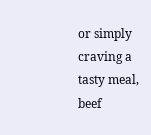or simply craving a tasty meal, beef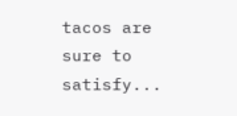tacos are sure to satisfy...